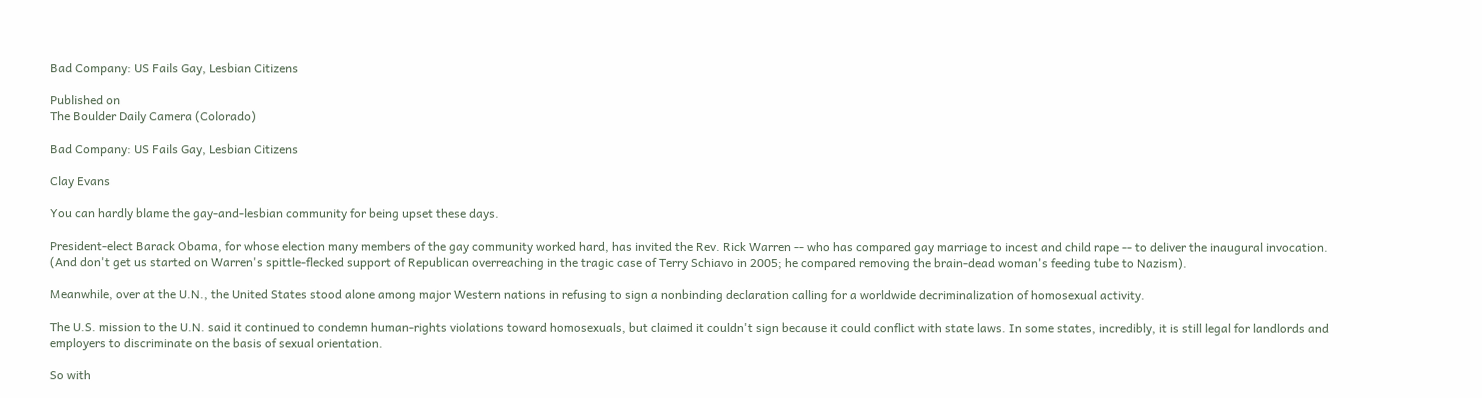Bad Company: US Fails Gay, Lesbian Citizens

Published on
The Boulder Daily Camera (Colorado)

Bad Company: US Fails Gay, Lesbian Citizens

Clay Evans

You can hardly blame the gay-and-lesbian community for being upset these days.

President-elect Barack Obama, for whose election many members of the gay community worked hard, has invited the Rev. Rick Warren -- who has compared gay marriage to incest and child rape -- to deliver the inaugural invocation. (And don't get us started on Warren's spittle-flecked support of Republican overreaching in the tragic case of Terry Schiavo in 2005; he compared removing the brain-dead woman's feeding tube to Nazism).

Meanwhile, over at the U.N., the United States stood alone among major Western nations in refusing to sign a nonbinding declaration calling for a worldwide decriminalization of homosexual activity.

The U.S. mission to the U.N. said it continued to condemn human-rights violations toward homosexuals, but claimed it couldn't sign because it could conflict with state laws. In some states, incredibly, it is still legal for landlords and employers to discriminate on the basis of sexual orientation.

So with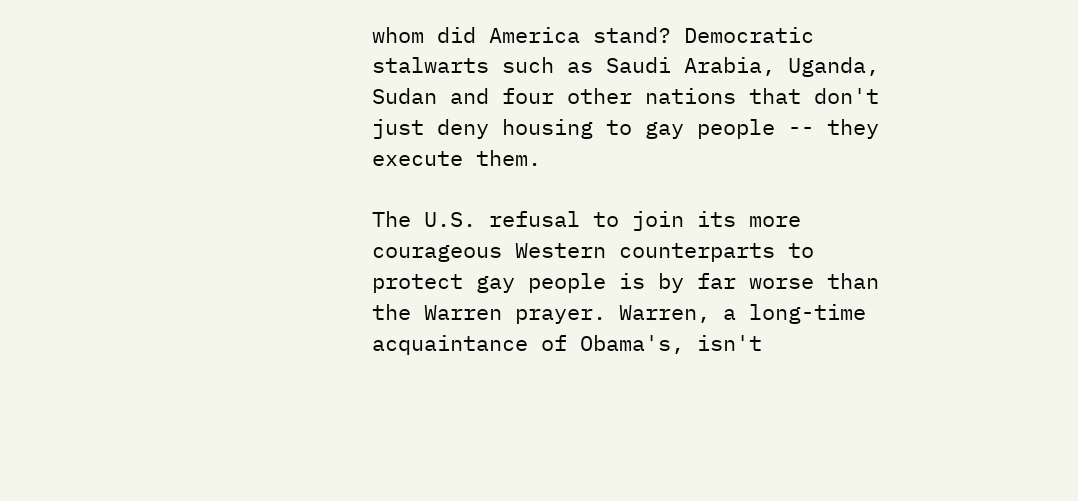whom did America stand? Democratic stalwarts such as Saudi Arabia, Uganda, Sudan and four other nations that don't just deny housing to gay people -- they execute them.

The U.S. refusal to join its more courageous Western counterparts to protect gay people is by far worse than the Warren prayer. Warren, a long-time acquaintance of Obama's, isn't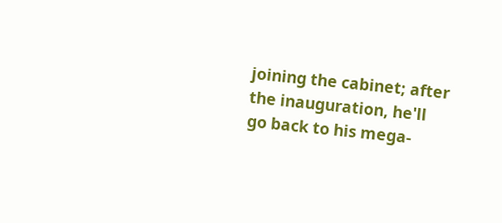joining the cabinet; after the inauguration, he'll go back to his mega-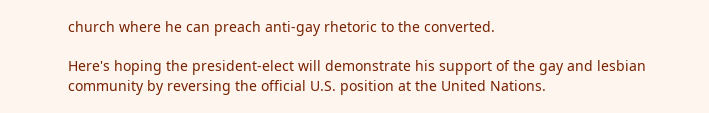church where he can preach anti-gay rhetoric to the converted.

Here's hoping the president-elect will demonstrate his support of the gay and lesbian community by reversing the official U.S. position at the United Nations.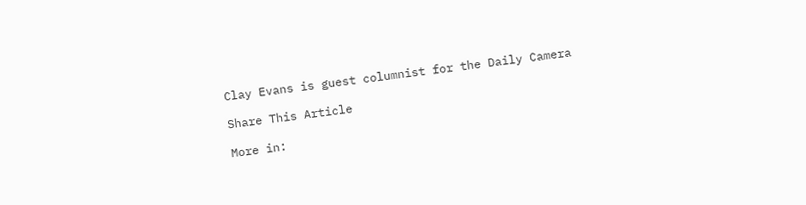Clay Evans is guest columnist for the Daily Camera

Share This Article

More in: